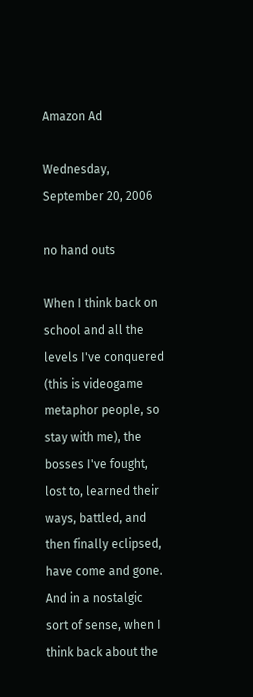Amazon Ad

Wednesday, September 20, 2006

no hand outs

When I think back on school and all the levels I've conquered (this is videogame metaphor people, so stay with me), the bosses I've fought, lost to, learned their ways, battled, and then finally eclipsed, have come and gone. And in a nostalgic sort of sense, when I think back about the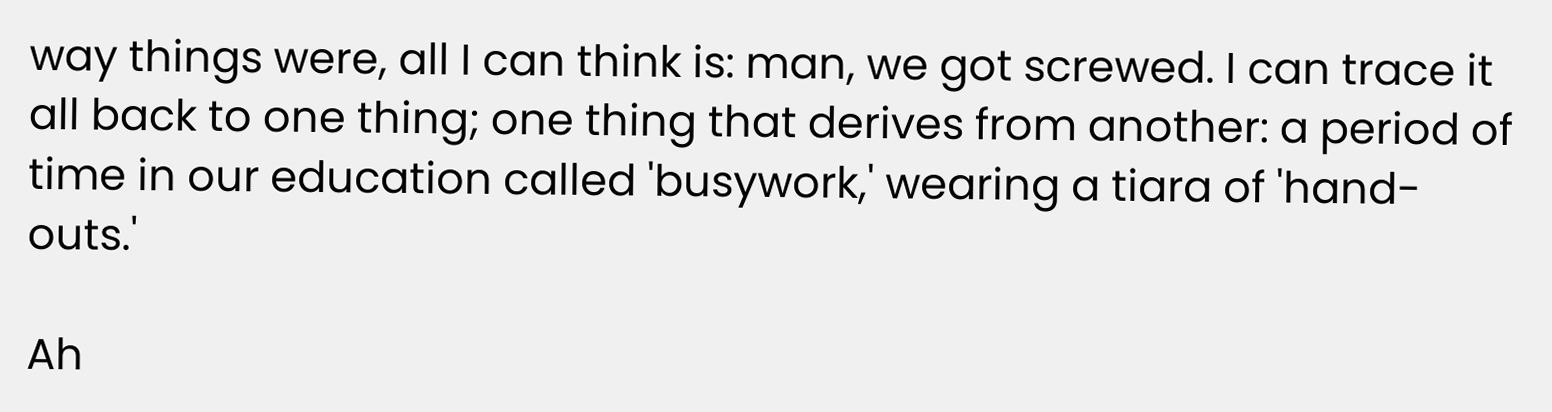way things were, all I can think is: man, we got screwed. I can trace it all back to one thing; one thing that derives from another: a period of time in our education called 'busywork,' wearing a tiara of 'hand-outs.'

Ah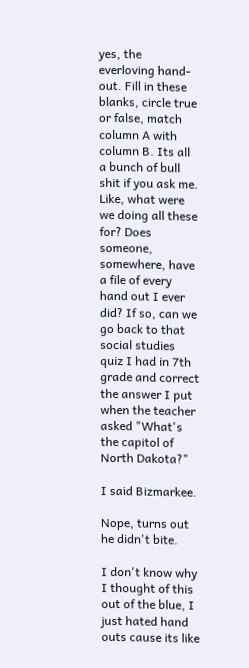yes, the everloving hand-out. Fill in these blanks, circle true or false, match column A with column B. Its all a bunch of bull shit if you ask me. Like, what were we doing all these for? Does someone, somewhere, have a file of every hand out I ever did? If so, can we go back to that social studies quiz I had in 7th grade and correct the answer I put when the teacher asked "What's the capitol of North Dakota?"

I said Bizmarkee.

Nope, turns out he didn't bite.

I don't know why I thought of this out of the blue, I just hated hand outs cause its like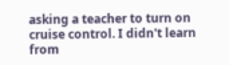asking a teacher to turn on cruise control. I didn't learn from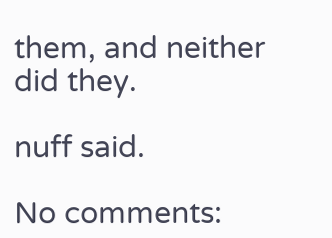them, and neither did they.

nuff said.

No comments: